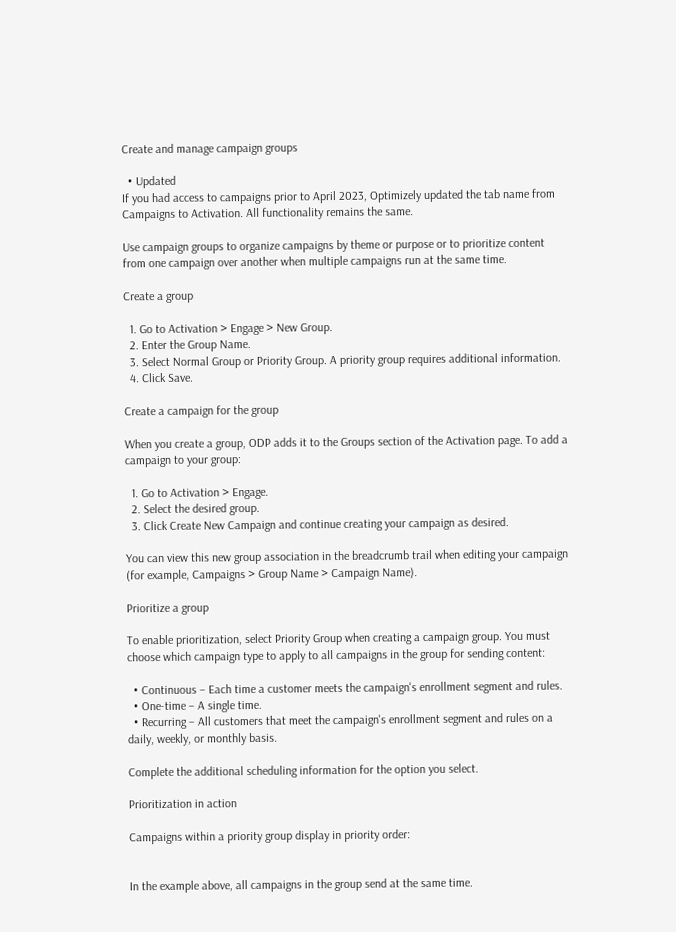Create and manage campaign groups

  • Updated
If you had access to campaigns prior to April 2023, Optimizely updated the tab name from Campaigns to Activation. All functionality remains the same.

Use campaign groups to organize campaigns by theme or purpose or to prioritize content from one campaign over another when multiple campaigns run at the same time.

Create a group

  1. Go to Activation > Engage > New Group.
  2. Enter the Group Name.
  3. Select Normal Group or Priority Group. A priority group requires additional information.
  4. Click Save.

Create a campaign for the group

When you create a group, ODP adds it to the Groups section of the Activation page. To add a campaign to your group:

  1. Go to Activation > Engage.
  2. Select the desired group.
  3. Click Create New Campaign and continue creating your campaign as desired.

You can view this new group association in the breadcrumb trail when editing your campaign (for example, Campaigns > Group Name > Campaign Name).

Prioritize a group

To enable prioritization, select Priority Group when creating a campaign group. You must choose which campaign type to apply to all campaigns in the group for sending content:

  • Continuous – Each time a customer meets the campaign's enrollment segment and rules.
  • One-time – A single time.
  • Recurring – All customers that meet the campaign's enrollment segment and rules on a daily, weekly, or monthly basis.

Complete the additional scheduling information for the option you select.

Prioritization in action

Campaigns within a priority group display in priority order:


In the example above, all campaigns in the group send at the same time.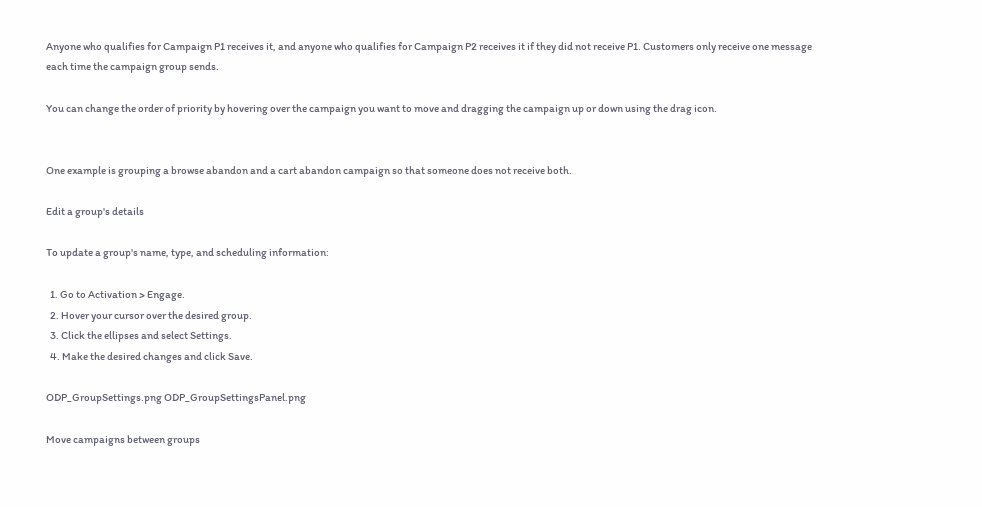Anyone who qualifies for Campaign P1 receives it, and anyone who qualifies for Campaign P2 receives it if they did not receive P1. Customers only receive one message each time the campaign group sends.

You can change the order of priority by hovering over the campaign you want to move and dragging the campaign up or down using the drag icon.


One example is grouping a browse abandon and a cart abandon campaign so that someone does not receive both.

Edit a group's details

To update a group's name, type, and scheduling information:

  1. Go to Activation > Engage.
  2. Hover your cursor over the desired group.
  3. Click the ellipses and select Settings.
  4. Make the desired changes and click Save.

ODP_GroupSettings.png ODP_GroupSettingsPanel.png

Move campaigns between groups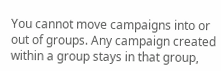You cannot move campaigns into or out of groups. Any campaign created within a group stays in that group,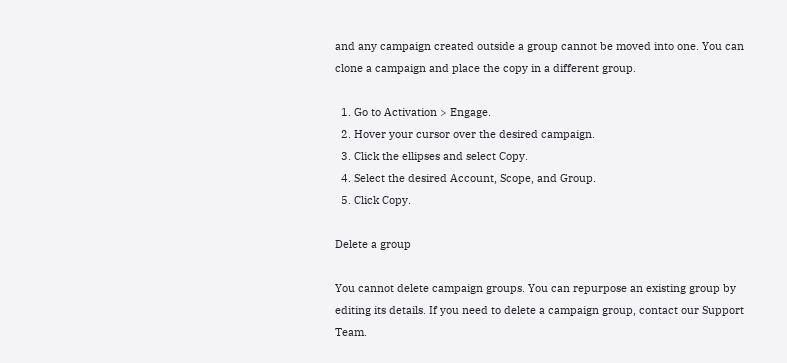and any campaign created outside a group cannot be moved into one. You can clone a campaign and place the copy in a different group.

  1. Go to Activation > Engage.
  2. Hover your cursor over the desired campaign.
  3. Click the ellipses and select Copy.
  4. Select the desired Account, Scope, and Group.
  5. Click Copy.

Delete a group

You cannot delete campaign groups. You can repurpose an existing group by editing its details. If you need to delete a campaign group, contact our Support Team.